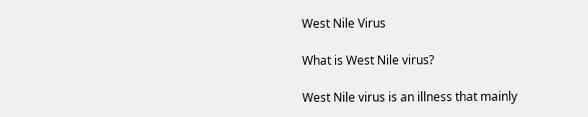West Nile Virus

What is West Nile virus?

West Nile virus is an illness that mainly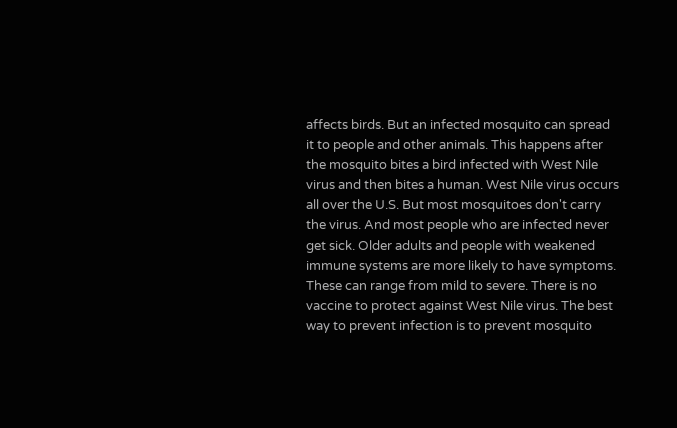affects birds. But an infected mosquito can spread it to people and other animals. This happens after the mosquito bites a bird infected with West Nile virus and then bites a human. West Nile virus occurs all over the U.S. But most mosquitoes don't carry the virus. And most people who are infected never get sick. Older adults and people with weakened immune systems are more likely to have symptoms. These can range from mild to severe. There is no vaccine to protect against West Nile virus. The best way to prevent infection is to prevent mosquito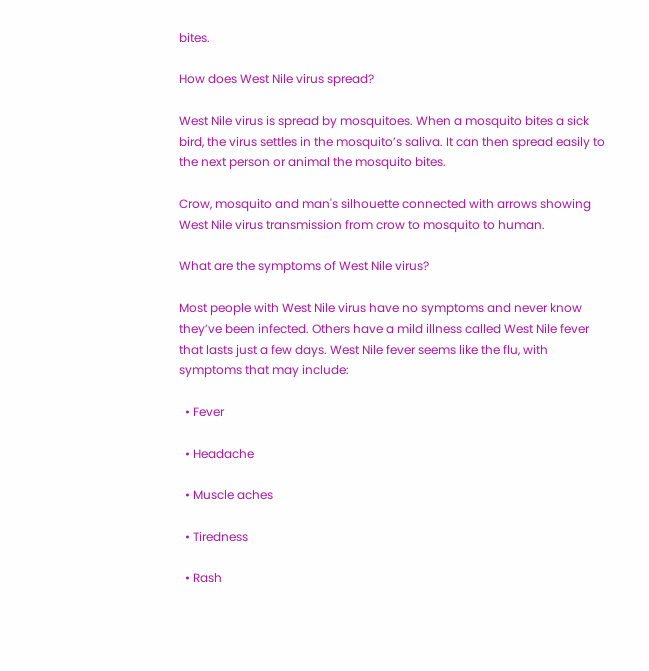bites.

How does West Nile virus spread?

West Nile virus is spread by mosquitoes. When a mosquito bites a sick bird, the virus settles in the mosquito’s saliva. It can then spread easily to the next person or animal the mosquito bites.

Crow, mosquito and man's silhouette connected with arrows showing West Nile virus transmission from crow to mosquito to human.

What are the symptoms of West Nile virus?

Most people with West Nile virus have no symptoms and never know they’ve been infected. Others have a mild illness called West Nile fever that lasts just a few days. West Nile fever seems like the flu, with symptoms that may include:

  • Fever

  • Headache

  • Muscle aches

  • Tiredness

  • Rash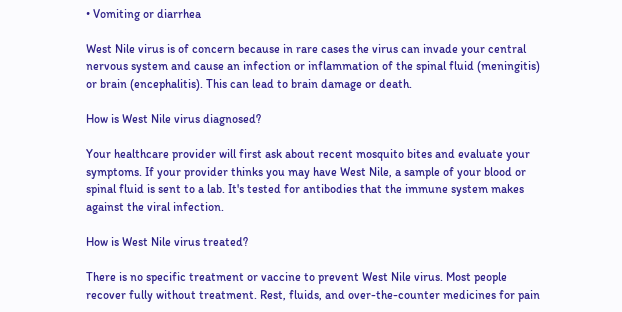• Vomiting or diarrhea

West Nile virus is of concern because in rare cases the virus can invade your central nervous system and cause an infection or inflammation of the spinal fluid (meningitis) or brain (encephalitis). This can lead to brain damage or death.

How is West Nile virus diagnosed?

Your healthcare provider will first ask about recent mosquito bites and evaluate your symptoms. If your provider thinks you may have West Nile, a sample of your blood or spinal fluid is sent to a lab. It's tested for antibodies that the immune system makes against the viral infection.

How is West Nile virus treated?

There is no specific treatment or vaccine to prevent West Nile virus. Most people recover fully without treatment. Rest, fluids, and over-the-counter medicines for pain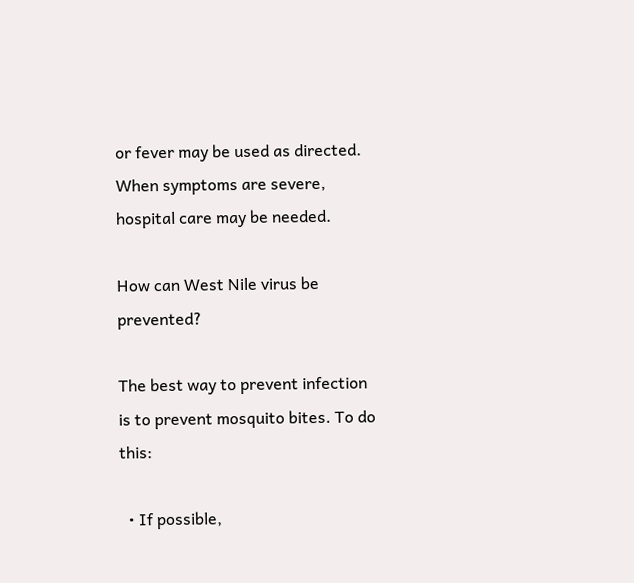or fever may be used as directed. When symptoms are severe, hospital care may be needed.

How can West Nile virus be prevented?

The best way to prevent infection is to prevent mosquito bites. To do this:

  • If possible,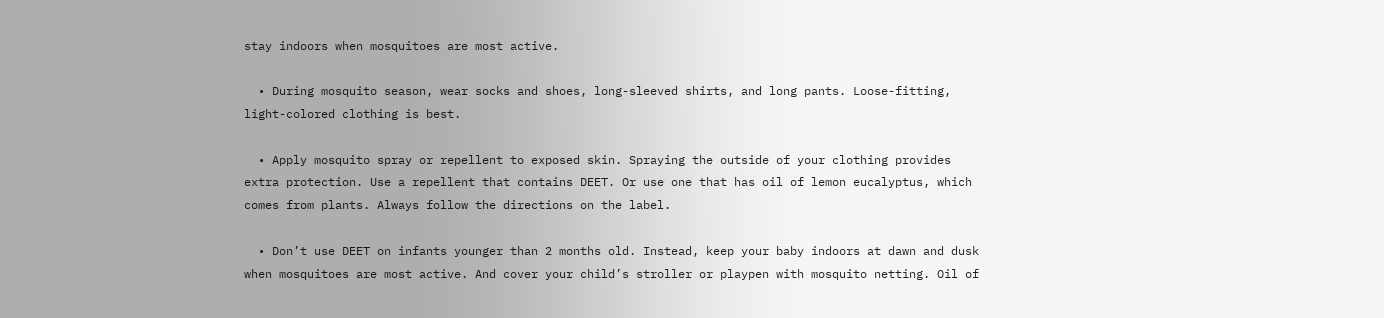stay indoors when mosquitoes are most active.

  • During mosquito season, wear socks and shoes, long-sleeved shirts, and long pants. Loose-fitting, light-colored clothing is best.

  • Apply mosquito spray or repellent to exposed skin. Spraying the outside of your clothing provides extra protection. Use a repellent that contains DEET. Or use one that has oil of lemon eucalyptus, which comes from plants. Always follow the directions on the label.

  • Don’t use DEET on infants younger than 2 months old. Instead, keep your baby indoors at dawn and dusk when mosquitoes are most active. And cover your child’s stroller or playpen with mosquito netting. Oil of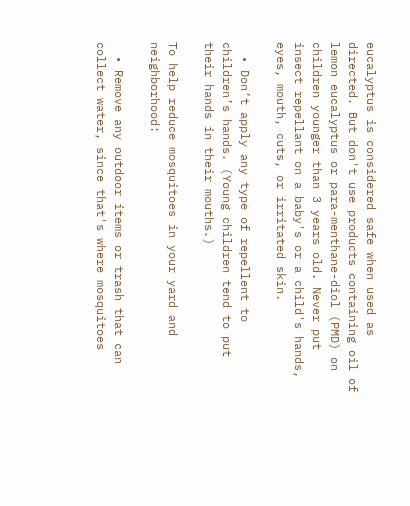eucalyptus is considered safe when used as directed. But don't use products containing oil of lemon eucalyptus or para-menthane-diol (PMD) on children younger than 3 years old. Never put insect repellant on a baby's or a child's hands, eyes, mouth, cuts, or irritated skin.

  • Don’t apply any type of repellent to children’s hands. (Young children tend to put their hands in their mouths.)

To help reduce mosquitoes in your yard and neighborhood:

  • Remove any outdoor items or trash that can collect water, since that's where mosquitoes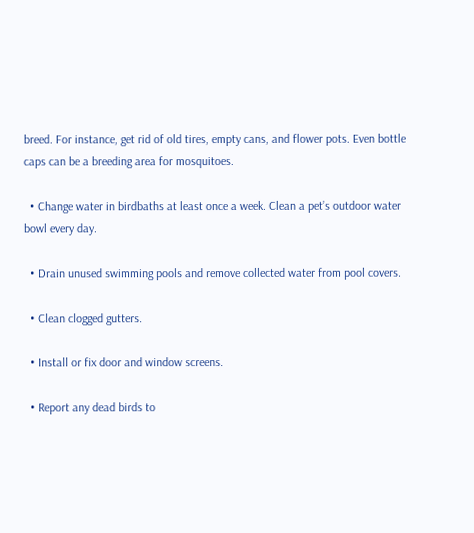breed. For instance, get rid of old tires, empty cans, and flower pots. Even bottle caps can be a breeding area for mosquitoes.

  • Change water in birdbaths at least once a week. Clean a pet’s outdoor water bowl every day.

  • Drain unused swimming pools and remove collected water from pool covers.

  • Clean clogged gutters.

  • Install or fix door and window screens.

  • Report any dead birds to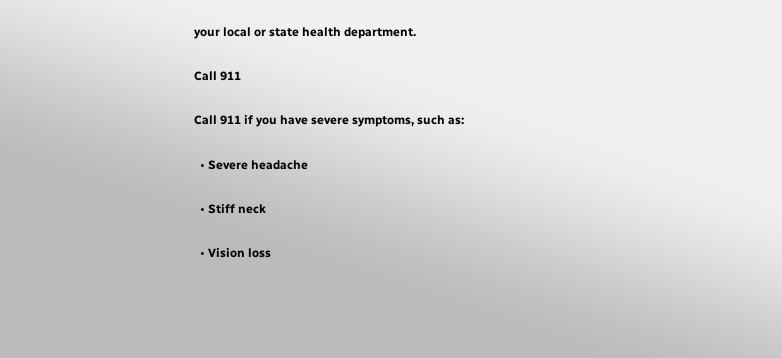your local or state health department.

Call 911

Call 911 if you have severe symptoms, such as:

  • Severe headache

  • Stiff neck

  • Vision loss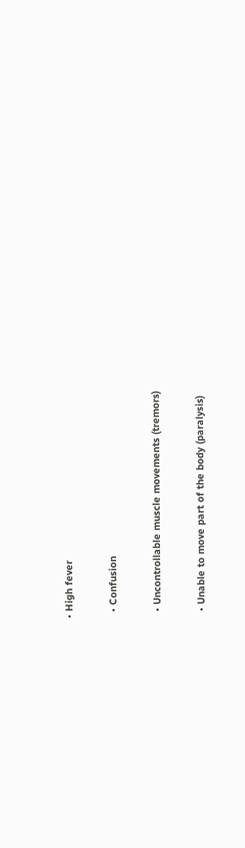• High fever

  • Confusion

  • Uncontrollable muscle movements (tremors)

  • Unable to move part of the body (paralysis)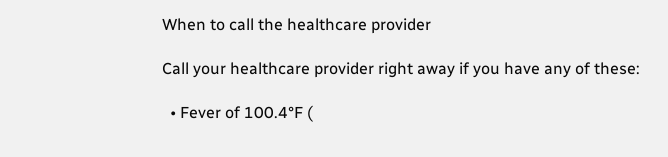When to call the healthcare provider

Call your healthcare provider right away if you have any of these:

  • Fever of 100.4°F (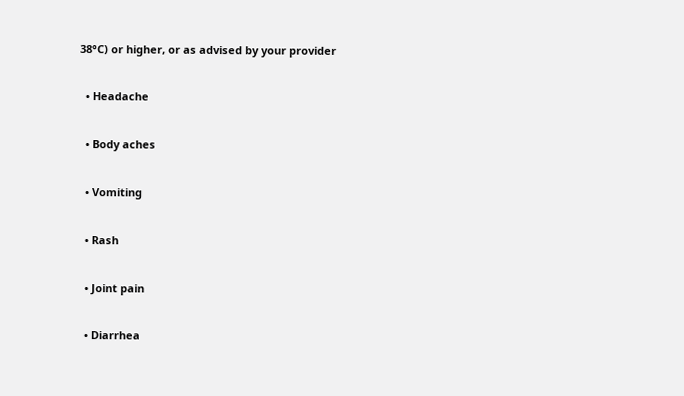38°C) or higher, or as advised by your provider

  • Headache

  • Body aches

  • Vomiting

  • Rash

  • Joint pain

  • Diarrhea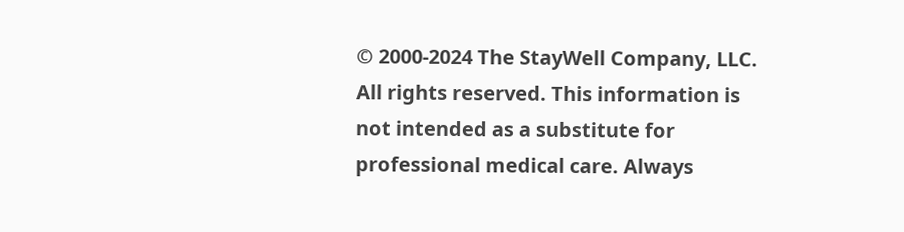© 2000-2024 The StayWell Company, LLC. All rights reserved. This information is not intended as a substitute for professional medical care. Always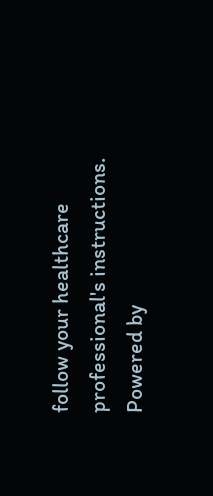follow your healthcare professional's instructions.
Powered by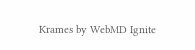Krames by WebMD Ignite